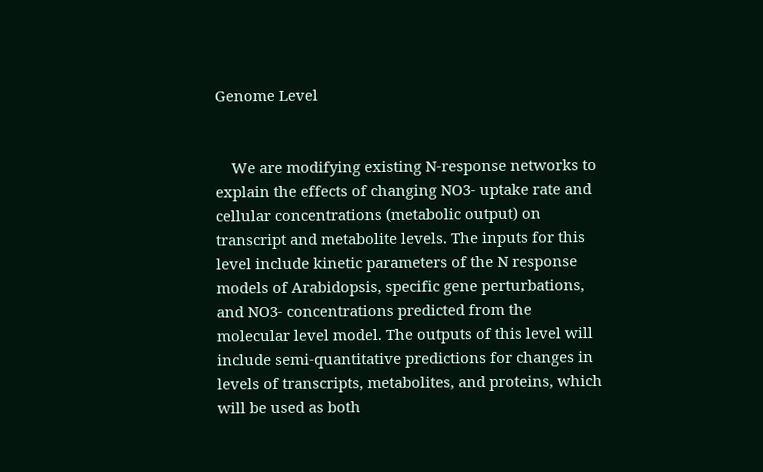Genome Level


    We are modifying existing N-response networks to explain the effects of changing NO3- uptake rate and cellular concentrations (metabolic output) on transcript and metabolite levels. The inputs for this level include kinetic parameters of the N response models of Arabidopsis, specific gene perturbations, and NO3- concentrations predicted from the molecular level model. The outputs of this level will include semi-quantitative predictions for changes in levels of transcripts, metabolites, and proteins, which will be used as both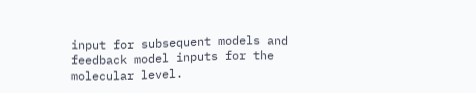input for subsequent models and feedback model inputs for the molecular level.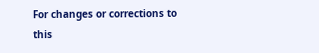For changes or corrections to this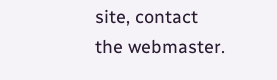site, contact the webmaster.